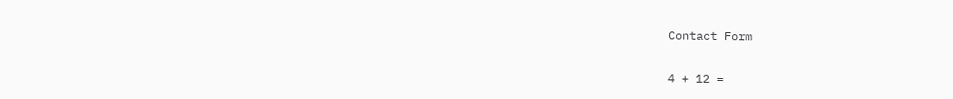Contact Form

4 + 12 =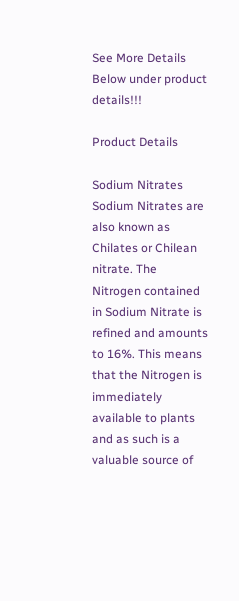See More Details Below under product details!!!

Product Details

Sodium Nitrates
Sodium Nitrates are also known as Chilates or Chilean nitrate. The Nitrogen contained in Sodium Nitrate is refined and amounts to 16%. This means that the Nitrogen is immediately available to plants and as such is a valuable source of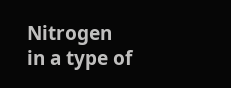Nitrogen in a type of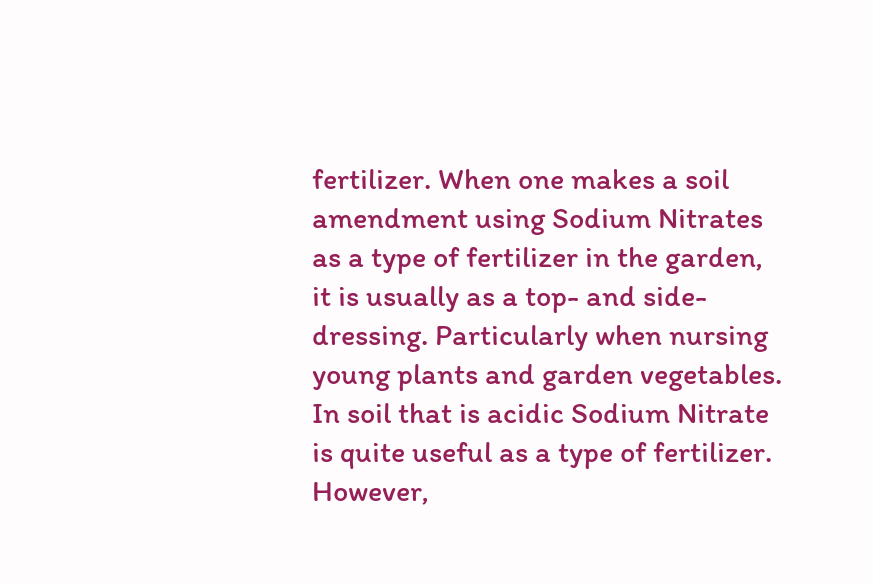fertilizer. When one makes a soil amendment using Sodium Nitrates as a type of fertilizer in the garden, it is usually as a top- and side-dressing. Particularly when nursing young plants and garden vegetables. In soil that is acidic Sodium Nitrate is quite useful as a type of fertilizer. However,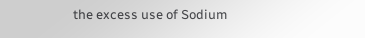the excess use of Sodium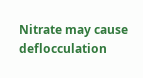Nitrate may cause deflocculation